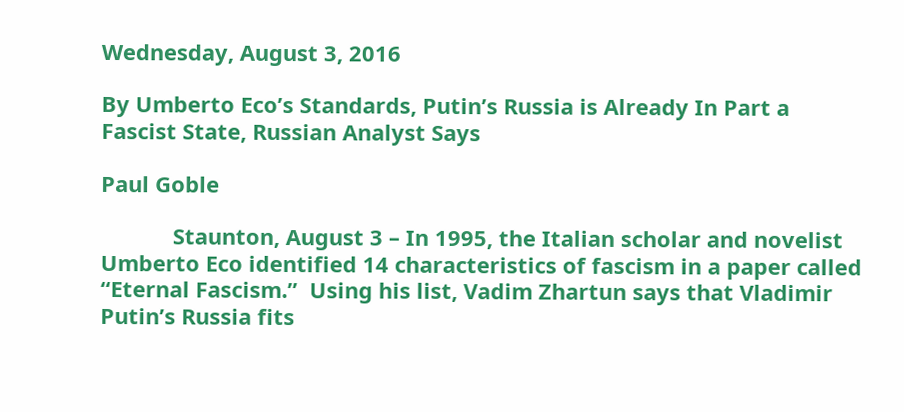Wednesday, August 3, 2016

By Umberto Eco’s Standards, Putin’s Russia is Already In Part a Fascist State, Russian Analyst Says

Paul Goble

            Staunton, August 3 – In 1995, the Italian scholar and novelist Umberto Eco identified 14 characteristics of fascism in a paper called “Eternal Fascism.”  Using his list, Vadim Zhartun says that Vladimir Putin’s Russia fits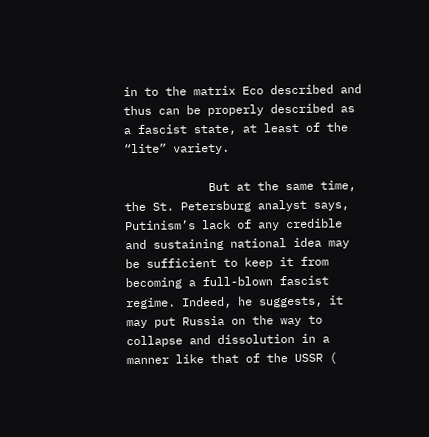in to the matrix Eco described and thus can be properly described as a fascist state, at least of the “lite” variety.

            But at the same time, the St. Petersburg analyst says, Putinism’s lack of any credible and sustaining national idea may be sufficient to keep it from becoming a full-blown fascist regime. Indeed, he suggests, it may put Russia on the way to collapse and dissolution in a manner like that of the USSR (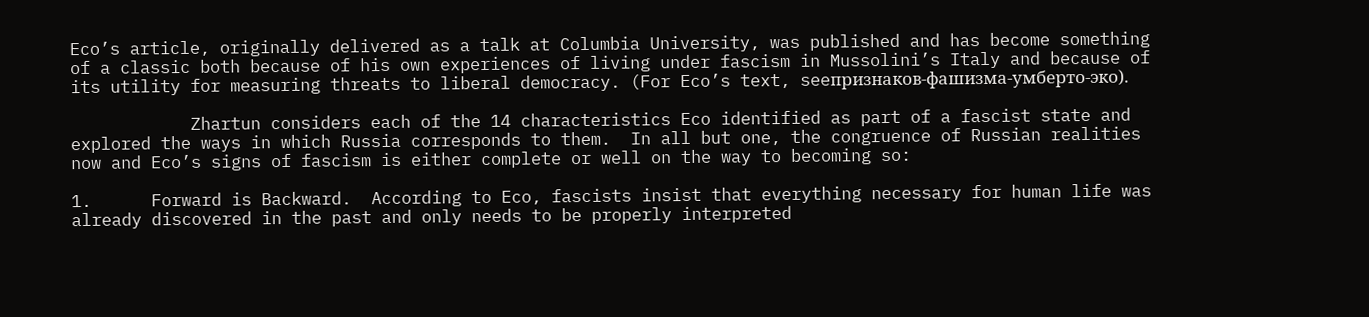Eco’s article, originally delivered as a talk at Columbia University, was published and has become something of a classic both because of his own experiences of living under fascism in Mussolini’s Italy and because of its utility for measuring threats to liberal democracy. (For Eco’s text, seeпризнаков-фашизма-умберто-эко).

            Zhartun considers each of the 14 characteristics Eco identified as part of a fascist state and explored the ways in which Russia corresponds to them.  In all but one, the congruence of Russian realities now and Eco’s signs of fascism is either complete or well on the way to becoming so:

1.      Forward is Backward.  According to Eco, fascists insist that everything necessary for human life was already discovered in the past and only needs to be properly interpreted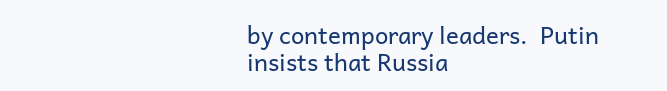by contemporary leaders.  Putin insists that Russia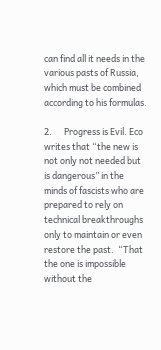can find all it needs in the various pasts of Russia, which must be combined according to his formulas.

2.      Progress is Evil. Eco writes that “the new is not only not needed but is dangerous” in the minds of fascists who are prepared to rely on technical breakthroughs only to maintain or even restore the past.  “That the one is impossible without the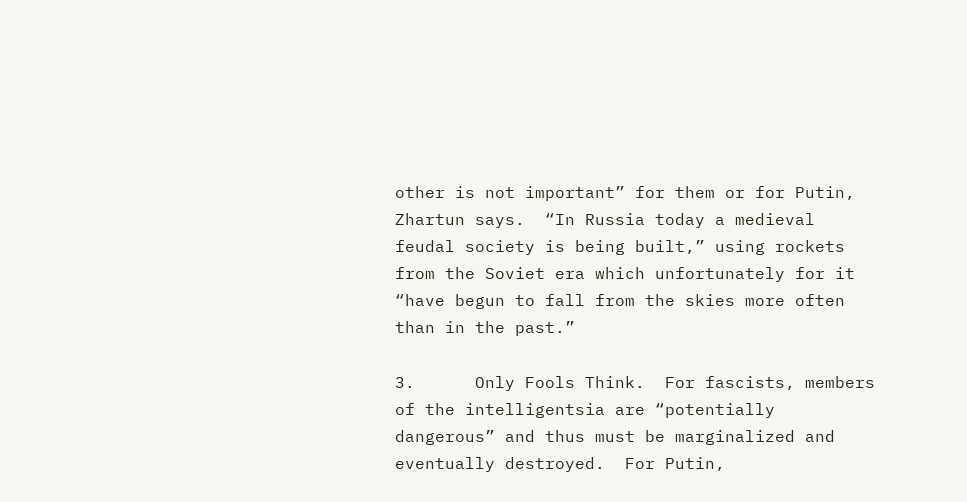other is not important” for them or for Putin, Zhartun says.  “In Russia today a medieval feudal society is being built,” using rockets from the Soviet era which unfortunately for it “have begun to fall from the skies more often than in the past.”

3.      Only Fools Think.  For fascists, members of the intelligentsia are “potentially dangerous” and thus must be marginalized and eventually destroyed.  For Putin,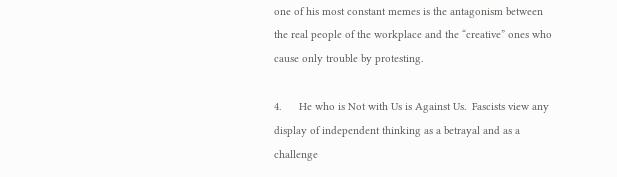one of his most constant memes is the antagonism between the real people of the workplace and the “creative” ones who cause only trouble by protesting.

4.      He who is Not with Us is Against Us.  Fascists view any display of independent thinking as a betrayal and as a challenge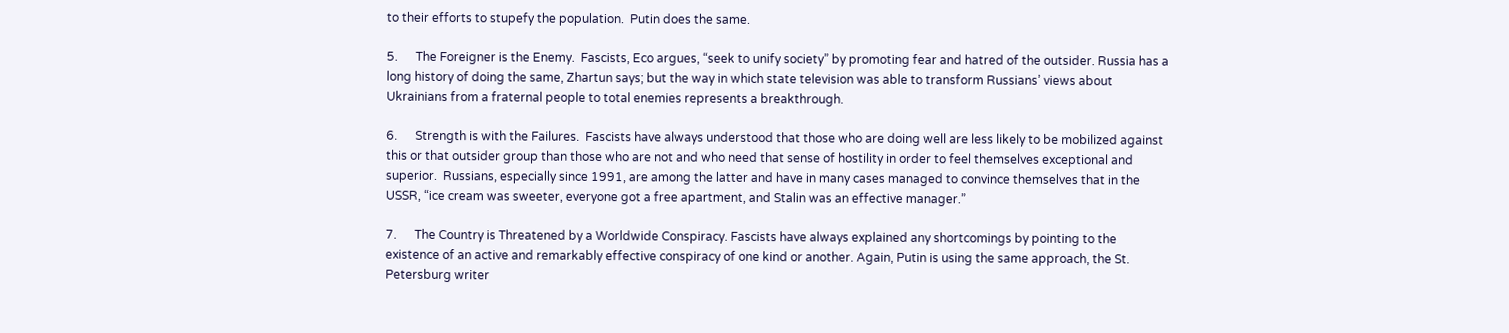to their efforts to stupefy the population.  Putin does the same.

5.      The Foreigner is the Enemy.  Fascists, Eco argues, “seek to unify society” by promoting fear and hatred of the outsider. Russia has a long history of doing the same, Zhartun says; but the way in which state television was able to transform Russians’ views about Ukrainians from a fraternal people to total enemies represents a breakthrough.

6.      Strength is with the Failures.  Fascists have always understood that those who are doing well are less likely to be mobilized against this or that outsider group than those who are not and who need that sense of hostility in order to feel themselves exceptional and superior.  Russians, especially since 1991, are among the latter and have in many cases managed to convince themselves that in the USSR, “ice cream was sweeter, everyone got a free apartment, and Stalin was an effective manager.”

7.      The Country is Threatened by a Worldwide Conspiracy. Fascists have always explained any shortcomings by pointing to the existence of an active and remarkably effective conspiracy of one kind or another. Again, Putin is using the same approach, the St. Petersburg writer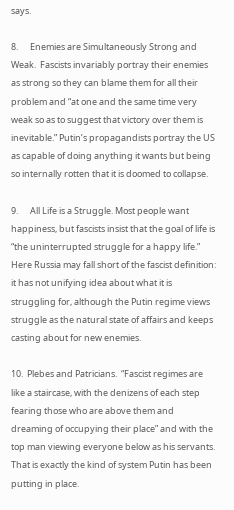says.

8.      Enemies are Simultaneously Strong and Weak.  Fascists invariably portray their enemies as strong so they can blame them for all their problem and “at one and the same time very weak so as to suggest that victory over them is inevitable.” Putin’s propagandists portray the US as capable of doing anything it wants but being so internally rotten that it is doomed to collapse.

9.      All Life is a Struggle. Most people want happiness, but fascists insist that the goal of life is “the uninterrupted struggle for a happy life.” Here Russia may fall short of the fascist definition: it has not unifying idea about what it is struggling for, although the Putin regime views struggle as the natural state of affairs and keeps casting about for new enemies.

10.  Plebes and Patricians.  “Fascist regimes are like a staircase, with the denizens of each step fearing those who are above them and dreaming of occupying their place” and with the top man viewing everyone below as his servants.  That is exactly the kind of system Putin has been putting in place.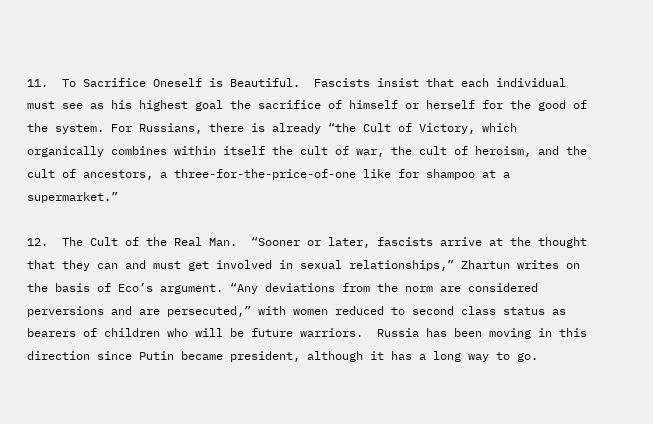11.  To Sacrifice Oneself is Beautiful.  Fascists insist that each individual must see as his highest goal the sacrifice of himself or herself for the good of the system. For Russians, there is already “the Cult of Victory, which organically combines within itself the cult of war, the cult of heroism, and the cult of ancestors, a three-for-the-price-of-one like for shampoo at a supermarket.”

12.  The Cult of the Real Man.  “Sooner or later, fascists arrive at the thought that they can and must get involved in sexual relationships,” Zhartun writes on the basis of Eco’s argument. “Any deviations from the norm are considered perversions and are persecuted,” with women reduced to second class status as bearers of children who will be future warriors.  Russia has been moving in this direction since Putin became president, although it has a long way to go.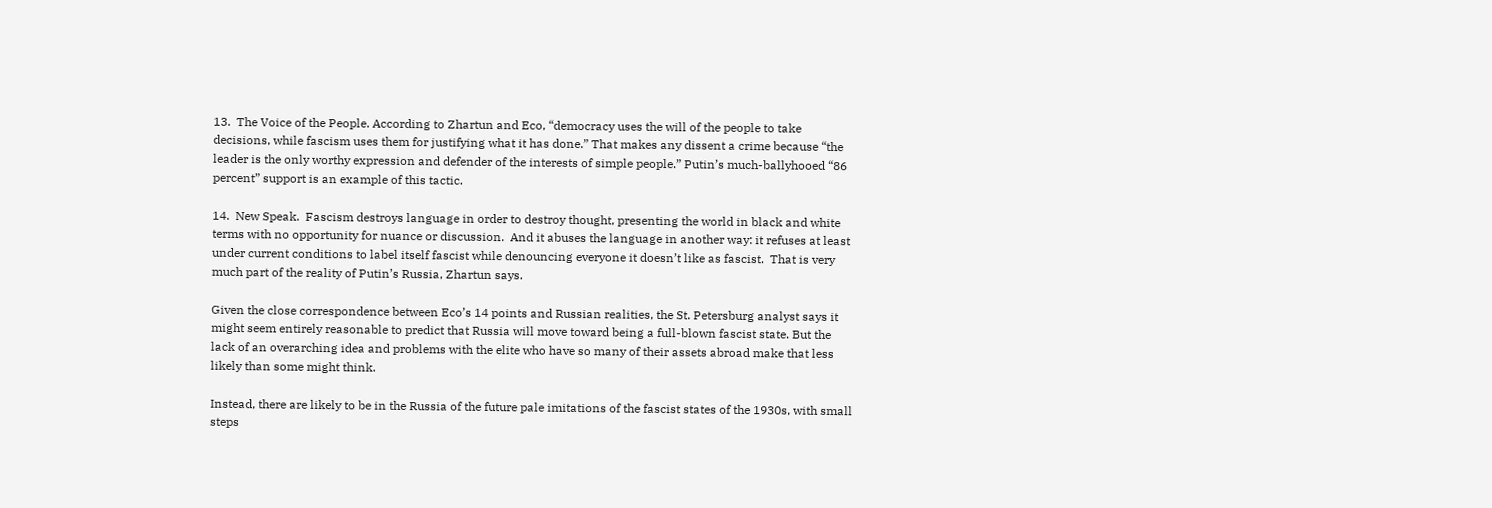13.  The Voice of the People. According to Zhartun and Eco, “democracy uses the will of the people to take decisions, while fascism uses them for justifying what it has done.” That makes any dissent a crime because “the leader is the only worthy expression and defender of the interests of simple people.” Putin’s much-ballyhooed “86 percent” support is an example of this tactic.

14.  New Speak.  Fascism destroys language in order to destroy thought, presenting the world in black and white terms with no opportunity for nuance or discussion.  And it abuses the language in another way: it refuses at least under current conditions to label itself fascist while denouncing everyone it doesn’t like as fascist.  That is very much part of the reality of Putin’s Russia, Zhartun says.

Given the close correspondence between Eco’s 14 points and Russian realities, the St. Petersburg analyst says it might seem entirely reasonable to predict that Russia will move toward being a full-blown fascist state. But the lack of an overarching idea and problems with the elite who have so many of their assets abroad make that less likely than some might think.

Instead, there are likely to be in the Russia of the future pale imitations of the fascist states of the 1930s, with small steps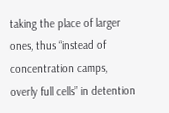taking the place of larger ones, thus “instead of concentration camps, overly full cells” in detention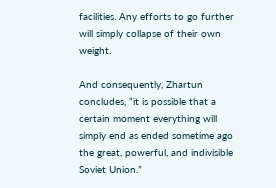facilities. Any efforts to go further will simply collapse of their own weight.

And consequently, Zhartun concludes, “it is possible that a certain moment everything will simply end as ended sometime ago the great, powerful, and indivisible Soviet Union.”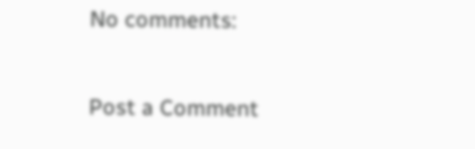No comments:

Post a Comment